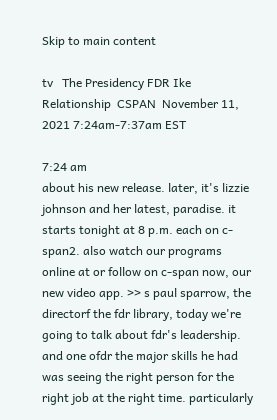Skip to main content

tv   The Presidency FDR Ike Relationship  CSPAN  November 11, 2021 7:24am-7:37am EST

7:24 am
about his new release. later, it's lizzie johnson and her latest, paradise. it starts tonight at 8 p.m. each on c-span2. also watch our programs online at or follow on c-span now, our new video app. >> s paul sparrow, the directorf the fdr library, today we're going to talk about fdr's leadership. and one ofdr the major skills he had was seeing the right person for the right job at the right time. particularly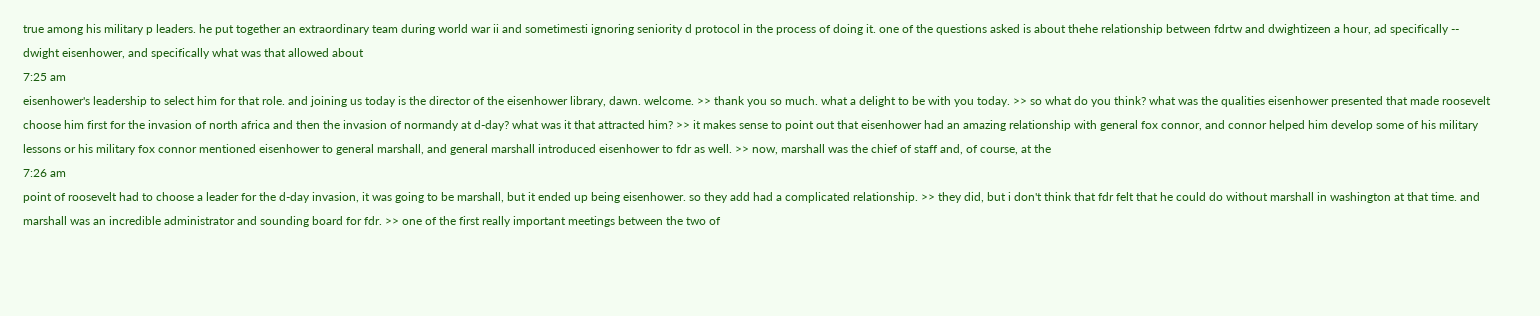true among his military p leaders. he put together an extraordinary team during world war ii and sometimesti ignoring seniority d protocol in the process of doing it. one of the questions asked is about thehe relationship between fdrtw and dwightizeen a hour, ad specifically -- dwight eisenhower, and specifically what was that allowed about
7:25 am
eisenhower's leadership to select him for that role. and joining us today is the director of the eisenhower library, dawn. welcome. >> thank you so much. what a delight to be with you today. >> so what do you think? what was the qualities eisenhower presented that made roosevelt choose him first for the invasion of north africa and then the invasion of normandy at d-day? what was it that attracted him? >> it makes sense to point out that eisenhower had an amazing relationship with general fox connor, and connor helped him develop some of his military lessons or his military fox connor mentioned eisenhower to general marshall, and general marshall introduced eisenhower to fdr as well. >> now, marshall was the chief of staff and, of course, at the
7:26 am
point of roosevelt had to choose a leader for the d-day invasion, it was going to be marshall, but it ended up being eisenhower. so they add had a complicated relationship. >> they did, but i don't think that fdr felt that he could do without marshall in washington at that time. and marshall was an incredible administrator and sounding board for fdr. >> one of the first really important meetings between the two of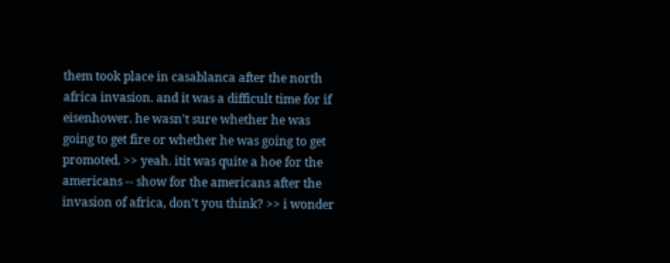them took place in casablanca after the north africa invasion. and it was a difficult time for if eisenhower. he wasn't sure whether he was going to get fire or whether he was going to get promoted. >> yeah. itit was quite a hoe for the americans -- show for the americans after the invasion of africa, don't you think? >> i wonder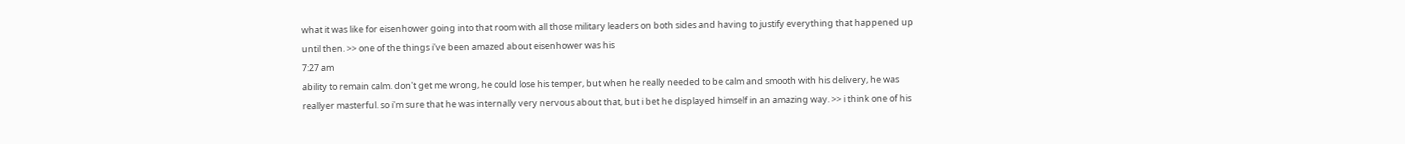what it was like for eisenhower going into that room with all those military leaders on both sides and having to justify everything that happened up until then. >> one of the things i've been amazed about eisenhower was his
7:27 am
ability to remain calm. don't get me wrong, he could lose his temper, but when he really needed to be calm and smooth with his delivery, he was reallyer masterful. so i'm sure that he was internally very nervous about that, but i bet he displayed himself in an amazing way. >> i think one of his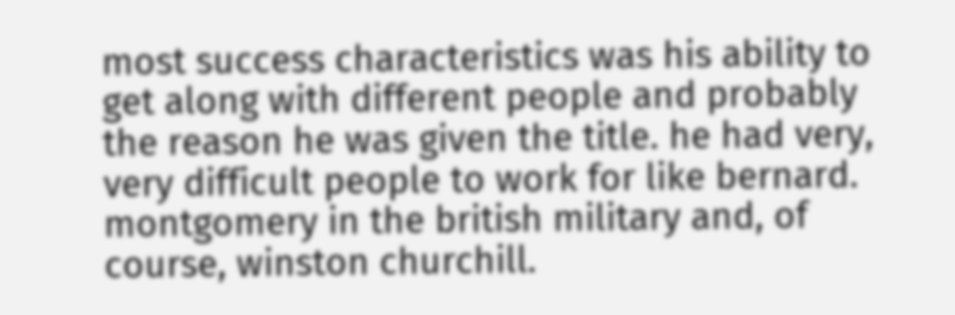most success characteristics was his ability to get along with different people and probably the reason he was given the title. he had very, very difficult people to work for like bernard. montgomery in the british military and, of course, winston churchill.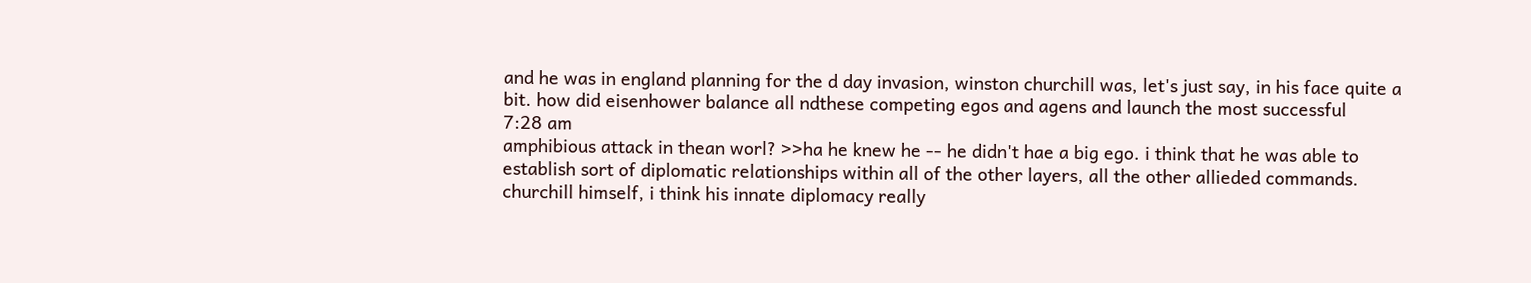and he was in england planning for the d day invasion, winston churchill was, let's just say, in his face quite a bit. how did eisenhower balance all ndthese competing egos and agens and launch the most successful
7:28 am
amphibious attack in thean worl? >>ha he knew he -- he didn't hae a big ego. i think that he was able to establish sort of diplomatic relationships within all of the other layers, all the other allieded commands. churchill himself, i think his innate diplomacy really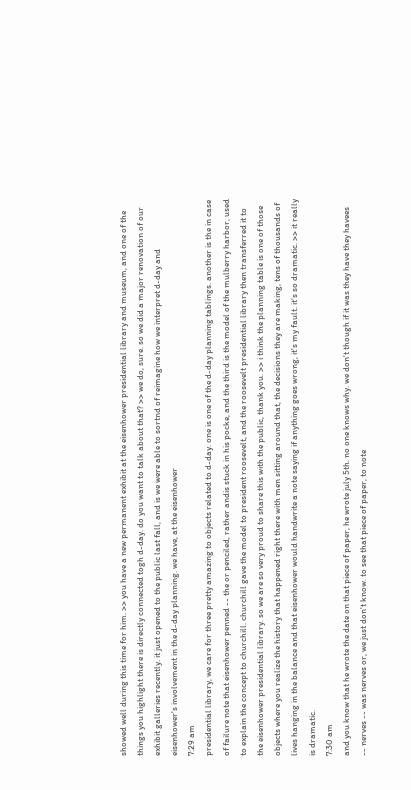showed well during this time for him. >> you have a new permanent exhibit at the eisenhower presidential library and museum, and one of the things you highlight there is directly connected togh d-day. do you want to talk about that? >> we do, sure. so we did a major renovation of our exhibit galleries recently. it just opened to the public last fall, and is we were able to sortnd of reimagine how we interpret d-day and eisenhower's involvement in the d-day planning. we have, at the eisenhower
7:29 am
presidential library, we care for three pretty amazing to objects related to d-day. one is one of the d-day planning tablings. another is the in case of failure note that eisenhower penned -- the or penciled, rather andis stuck in his pocke, and the third is the model of the mulberry harbor, used to explain the concept to churchill. churchill gave the model to president roosevelt, and the roosevelt presidential library then transferred it to the eisenhower presidential library. so we are so very proud to share this with the public, thank you. >> i think the planning table is one of those objects where you realize the history that happened right there with men sitting around that, the decisions they are making, tens of thousands of lives hanging in the balance and that eisenhower would handwrite a note saying if anything goes wrong, it's my fault. it's so dramatic. >> it really is dramatic.
7:30 am
and you know that he wrote the date on that piece of paper, he wrote july 5th. no one knows why. we don't though if it was they have they havees -- nerves -- was nerves or, we just don't know. to see that piece of paper, to note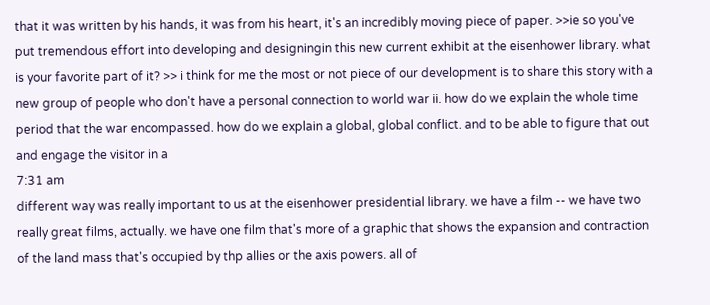that it was written by his hands, it was from his heart, it's an incredibly moving piece of paper. >>ie so you've put tremendous effort into developing and designingin this new current exhibit at the eisenhower library. what is your favorite part of it? >> i think for me the most or not piece of our development is to share this story with a new group of people who don't have a personal connection to world war ii. how do we explain the whole time period that the war encompassed. how do we explain a global, global conflict. and to be able to figure that out and engage the visitor in a
7:31 am
different way was really important to us at the eisenhower presidential library. we have a film -- we have two really great films, actually. we have one film that's more of a graphic that shows the expansion and contraction of the land mass that's occupied by thp allies or the axis powers. all of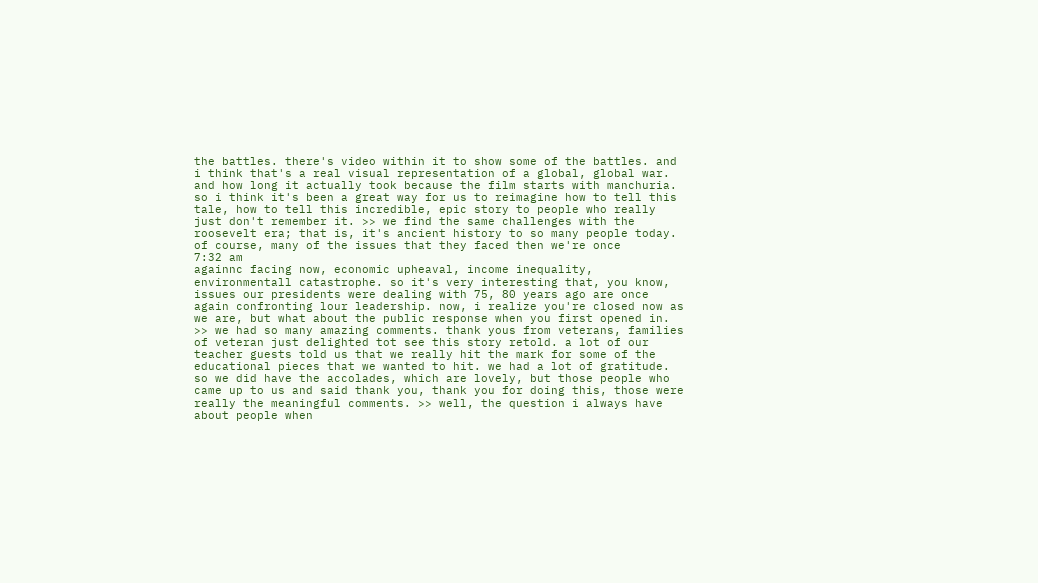the battles. there's video within it to show some of the battles. and i think that's a real visual representation of a global, global war. and how long it actually took because the film starts with manchuria. so i think it's been a great way for us to reimagine how to tell this tale, how to tell this incredible, epic story to people who really just don't remember it. >> we find the same challenges with the roosevelt era; that is, it's ancient history to so many people today. of course, many of the issues that they faced then we're once
7:32 am
againnc facing now, economic upheaval, income inequality, environmentall catastrophe. so it's very interesting that, you know, issues our presidents were dealing with 75, 80 years ago are once again confronting lour leadership. now, i realize you're closed now as we are, but what about the public response when you first opened in. >> we had so many amazing comments. thank yous from veterans, families of veteran just delighted tot see this story retold. a lot of our teacher guests told us that we really hit the mark for some of the educational pieces that we wanted to hit. we had a lot of gratitude. so we did have the accolades, which are lovely, but those people who came up to us and said thank you, thank you for doing this, those were really the meaningful comments. >> well, the question i always have about people when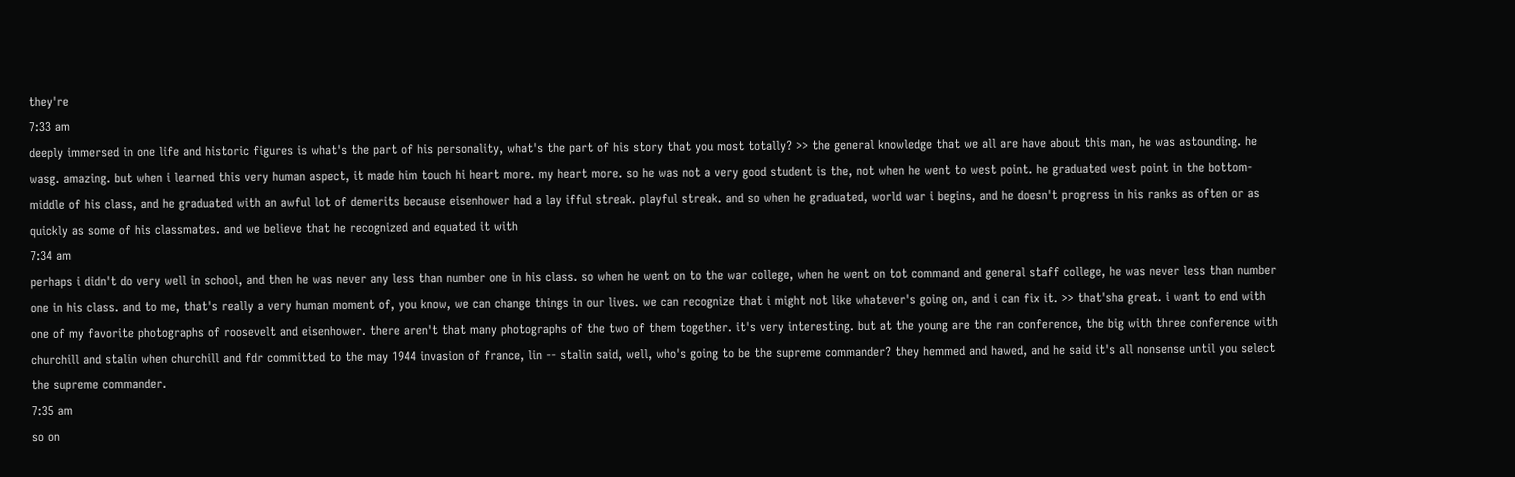they're
7:33 am
deeply immersed in one life and historic figures is what's the part of his personality, what's the part of his story that you most totally? >> the general knowledge that we all are have about this man, he was astounding. he wasg. amazing. but when i learned this very human aspect, it made him touch hi heart more. my heart more. so he was not a very good student is the, not when he went to west point. he graduated west point in the bottom-middle of his class, and he graduated with an awful lot of demerits because eisenhower had a lay ifful streak. playful streak. and so when he graduated, world war i begins, and he doesn't progress in his ranks as often or as quickly as some of his classmates. and we believe that he recognized and equated it with
7:34 am
perhaps i didn't do very well in school, and then he was never any less than number one in his class. so when he went on to the war college, when he went on tot command and general staff college, he was never less than number one in his class. and to me, that's really a very human moment of, you know, we can change things in our lives. we can recognize that i might not like whatever's going on, and i can fix it. >> that'sha great. i want to end with one of my favorite photographs of roosevelt and eisenhower. there aren't that many photographs of the two of them together. it's very interesting. but at the young are the ran conference, the big with three conference with churchill and stalin when churchill and fdr committed to the may 1944 invasion of france, lin -- stalin said, well, who's going to be the supreme commander? they hemmed and hawed, and he said it's all nonsense until you select the supreme commander.
7:35 am
so on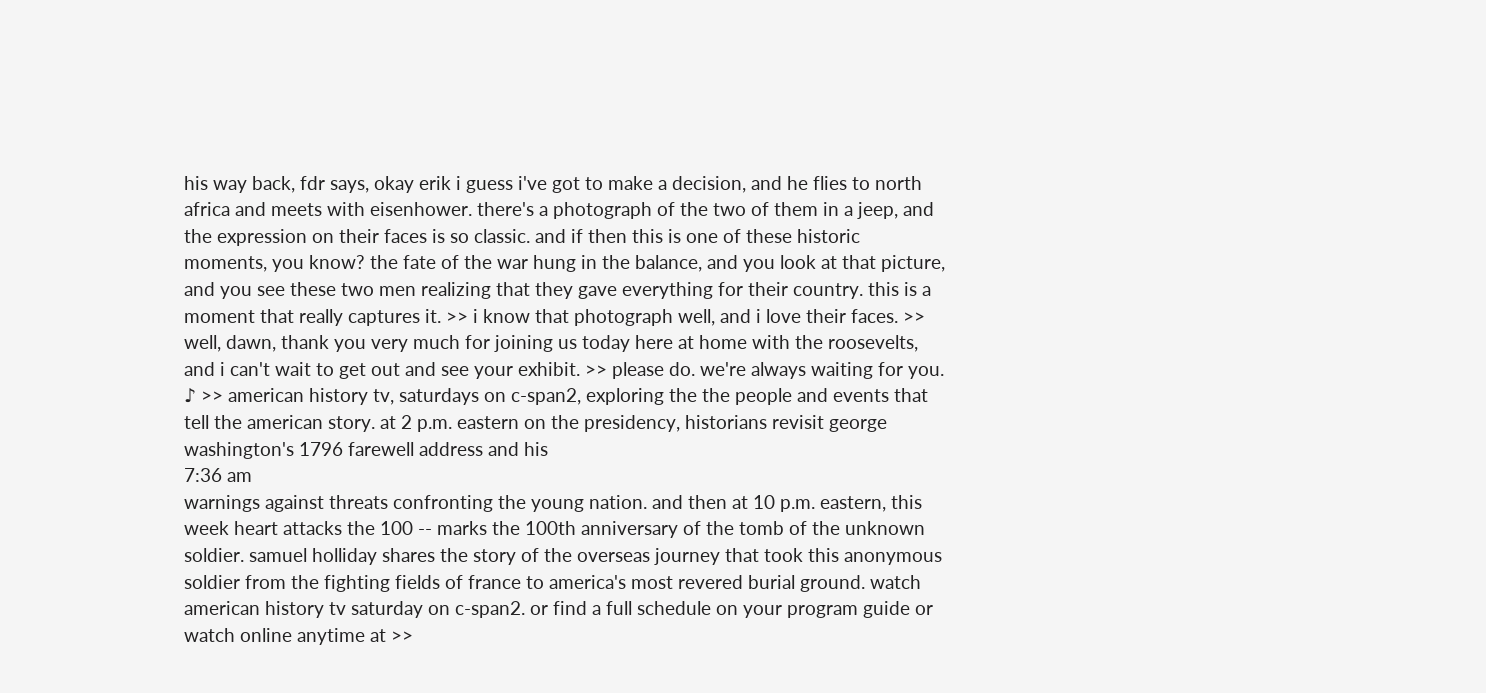his way back, fdr says, okay erik i guess i've got to make a decision, and he flies to north africa and meets with eisenhower. there's a photograph of the two of them in a jeep, and the expression on their faces is so classic. and if then this is one of these historic moments, you know? the fate of the war hung in the balance, and you look at that picture, and you see these two men realizing that they gave everything for their country. this is a moment that really captures it. >> i know that photograph well, and i love their faces. >> well, dawn, thank you very much for joining us today here at home with the roosevelts, and i can't wait to get out and see your exhibit. >> please do. we're always waiting for you. ♪ >> american history tv, saturdays on c-span2, exploring the the people and events that tell the american story. at 2 p.m. eastern on the presidency, historians revisit george washington's 1796 farewell address and his
7:36 am
warnings against threats confronting the young nation. and then at 10 p.m. eastern, this week heart attacks the 100 -- marks the 100th anniversary of the tomb of the unknown soldier. samuel holliday shares the story of the overseas journey that took this anonymous soldier from the fighting fields of france to america's most revered burial ground. watch american history tv saturday on c-span2. or find a full schedule on your program guide or watch online anytime at >>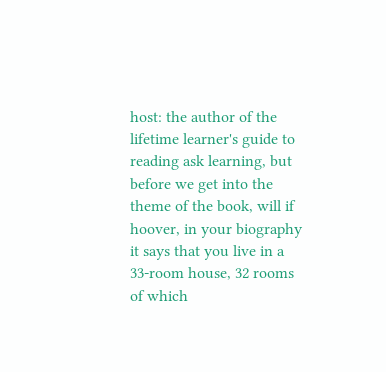host: the author of the lifetime learner's guide to reading ask learning, but before we get into the theme of the book, will if hoover, in your biography it says that you live in a 33-room house, 32 rooms of which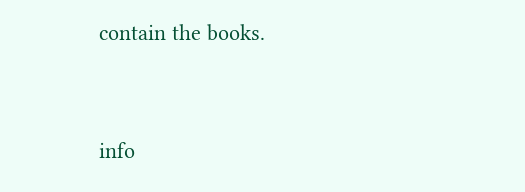contain the books.


info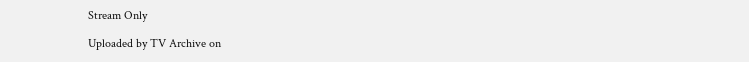Stream Only

Uploaded by TV Archive on